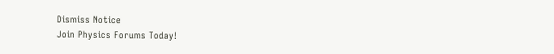Dismiss Notice
Join Physics Forums Today!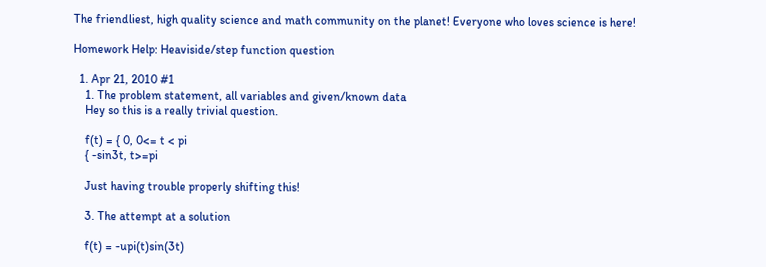The friendliest, high quality science and math community on the planet! Everyone who loves science is here!

Homework Help: Heaviside/step function question

  1. Apr 21, 2010 #1
    1. The problem statement, all variables and given/known data
    Hey so this is a really trivial question.

    f(t) = { 0, 0<= t < pi
    { -sin3t, t>=pi

    Just having trouble properly shifting this!

    3. The attempt at a solution

    f(t) = -upi(t)sin(3t)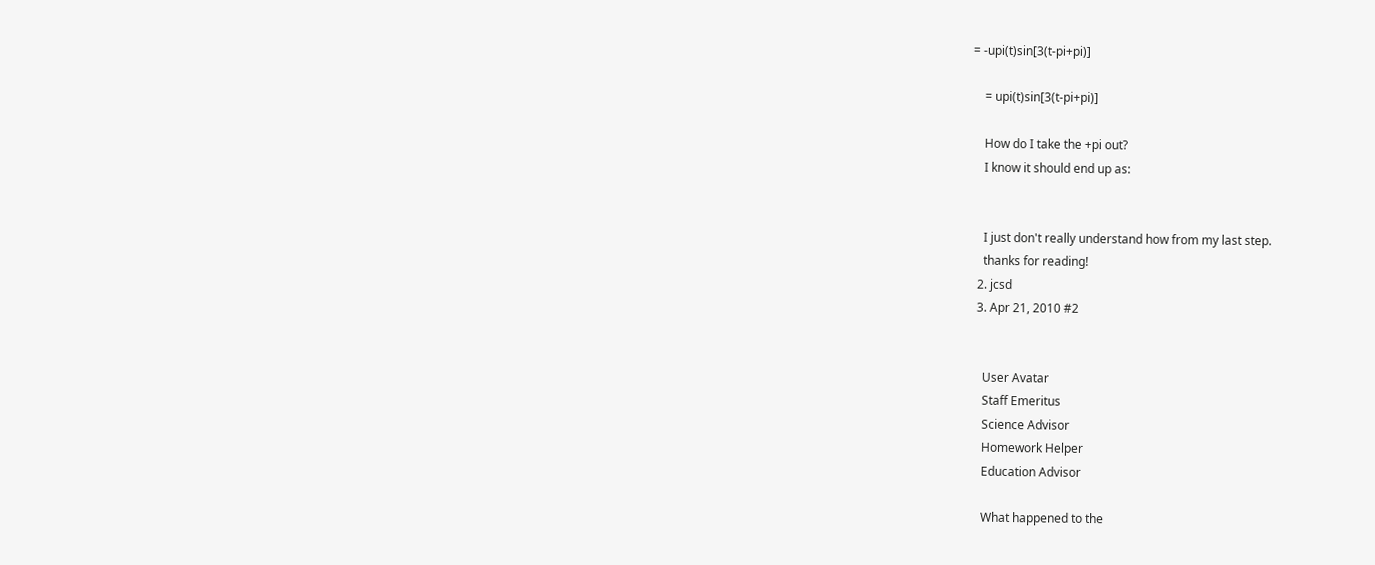= -upi(t)sin[3(t-pi+pi)]

    = upi(t)sin[3(t-pi+pi)]

    How do I take the +pi out?
    I know it should end up as:


    I just don't really understand how from my last step.
    thanks for reading!
  2. jcsd
  3. Apr 21, 2010 #2


    User Avatar
    Staff Emeritus
    Science Advisor
    Homework Helper
    Education Advisor

    What happened to the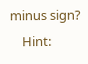minus sign?
    Hint: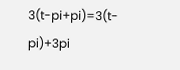3(t-pi+pi)=3(t-pi)+3pi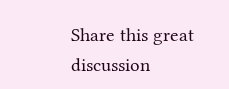Share this great discussion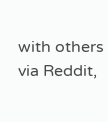with others via Reddit,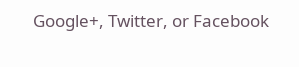Google+, Twitter, or Facebook